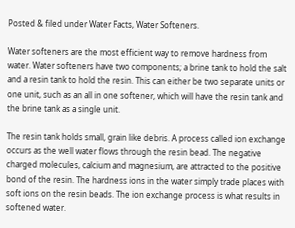Posted & filed under Water Facts, Water Softeners.

Water softeners are the most efficient way to remove hardness from water. Water softeners have two components; a brine tank to hold the salt and a resin tank to hold the resin. This can either be two separate units or one unit, such as an all in one softener, which will have the resin tank and the brine tank as a single unit.

The resin tank holds small, grain like debris. A process called ion exchange occurs as the well water flows through the resin bead. The negative charged molecules, calcium and magnesium, are attracted to the positive bond of the resin. The hardness ions in the water simply trade places with soft ions on the resin beads. The ion exchange process is what results in softened water.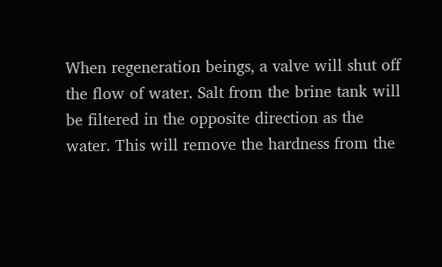When regeneration beings, a valve will shut off the flow of water. Salt from the brine tank will be filtered in the opposite direction as the water. This will remove the hardness from the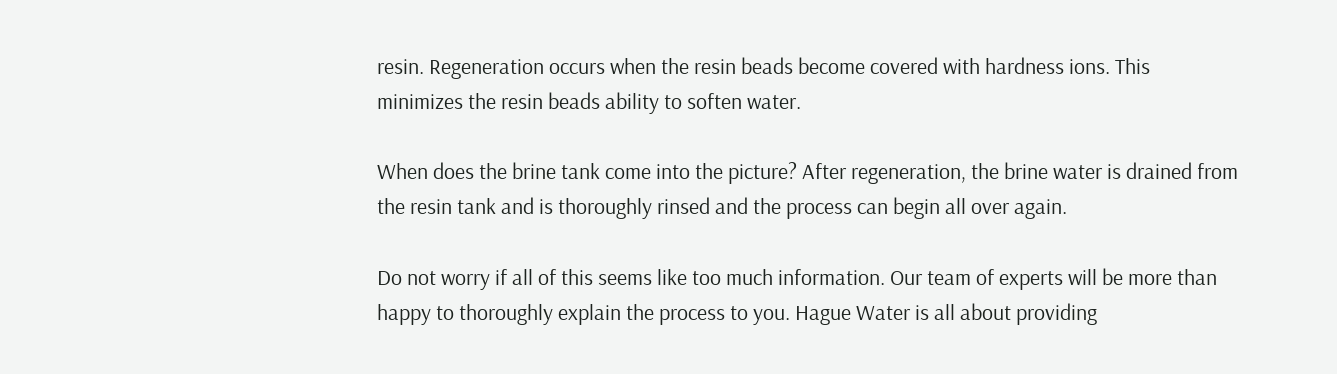resin. Regeneration occurs when the resin beads become covered with hardness ions. This minimizes the resin beads ability to soften water.

When does the brine tank come into the picture? After regeneration, the brine water is drained from the resin tank and is thoroughly rinsed and the process can begin all over again.

Do not worry if all of this seems like too much information. Our team of experts will be more than happy to thoroughly explain the process to you. Hague Water is all about providing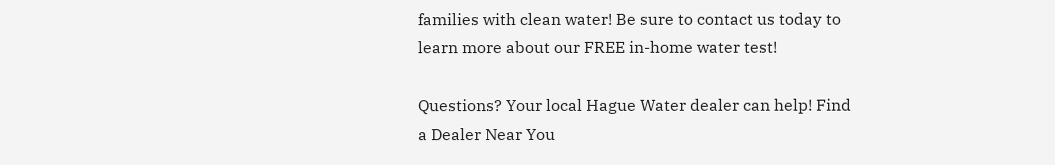families with clean water! Be sure to contact us today to learn more about our FREE in-home water test!

Questions? Your local Hague Water dealer can help! Find a Dealer Near You